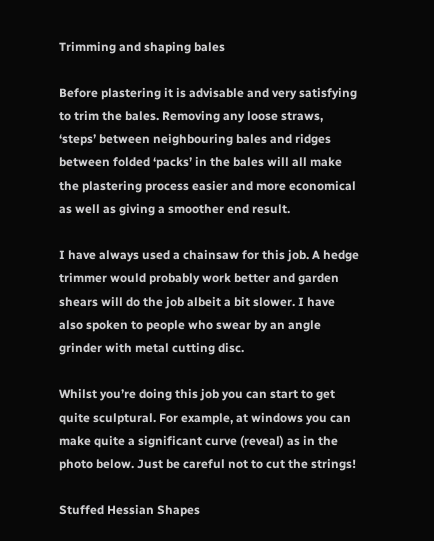Trimming and shaping bales

Before plastering it is advisable and very satisfying to trim the bales. Removing any loose straws, ‘steps’ between neighbouring bales and ridges between folded ‘packs’ in the bales will all make the plastering process easier and more economical as well as giving a smoother end result.

I have always used a chainsaw for this job. A hedge trimmer would probably work better and garden shears will do the job albeit a bit slower. I have also spoken to people who swear by an angle grinder with metal cutting disc.

Whilst you’re doing this job you can start to get quite sculptural. For example, at windows you can make quite a significant curve (reveal) as in the photo below. Just be careful not to cut the strings!

Stuffed Hessian Shapes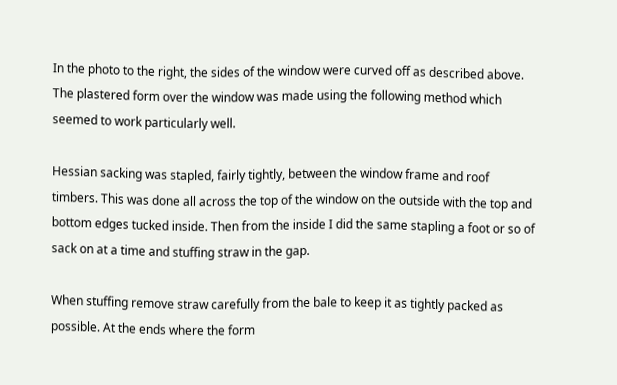In the photo to the right, the sides of the window were curved off as described above. The plastered form over the window was made using the following method which seemed to work particularly well.

Hessian sacking was stapled, fairly tightly, between the window frame and roof timbers. This was done all across the top of the window on the outside with the top and bottom edges tucked inside. Then from the inside I did the same stapling a foot or so of sack on at a time and stuffing straw in the gap.

When stuffing remove straw carefully from the bale to keep it as tightly packed as possible. At the ends where the form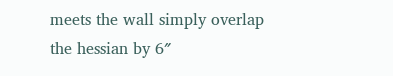meets the wall simply overlap the hessian by 6″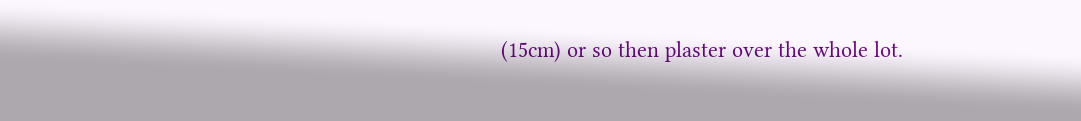(15cm) or so then plaster over the whole lot.